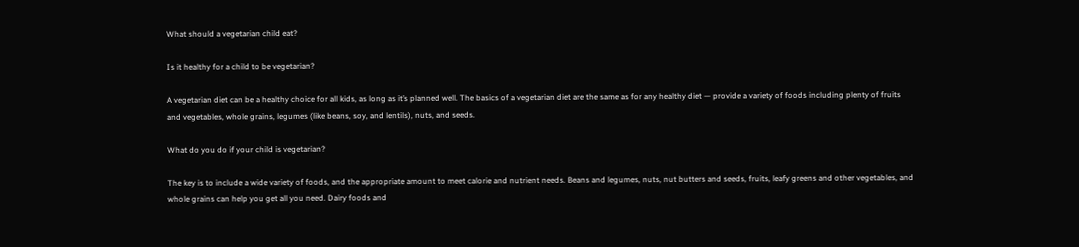What should a vegetarian child eat?

Is it healthy for a child to be vegetarian?

A vegetarian diet can be a healthy choice for all kids, as long as it’s planned well. The basics of a vegetarian diet are the same as for any healthy diet — provide a variety of foods including plenty of fruits and vegetables, whole grains, legumes (like beans, soy, and lentils), nuts, and seeds.

What do you do if your child is vegetarian?

The key is to include a wide variety of foods, and the appropriate amount to meet calorie and nutrient needs. Beans and legumes, nuts, nut butters and seeds, fruits, leafy greens and other vegetables, and whole grains can help you get all you need. Dairy foods and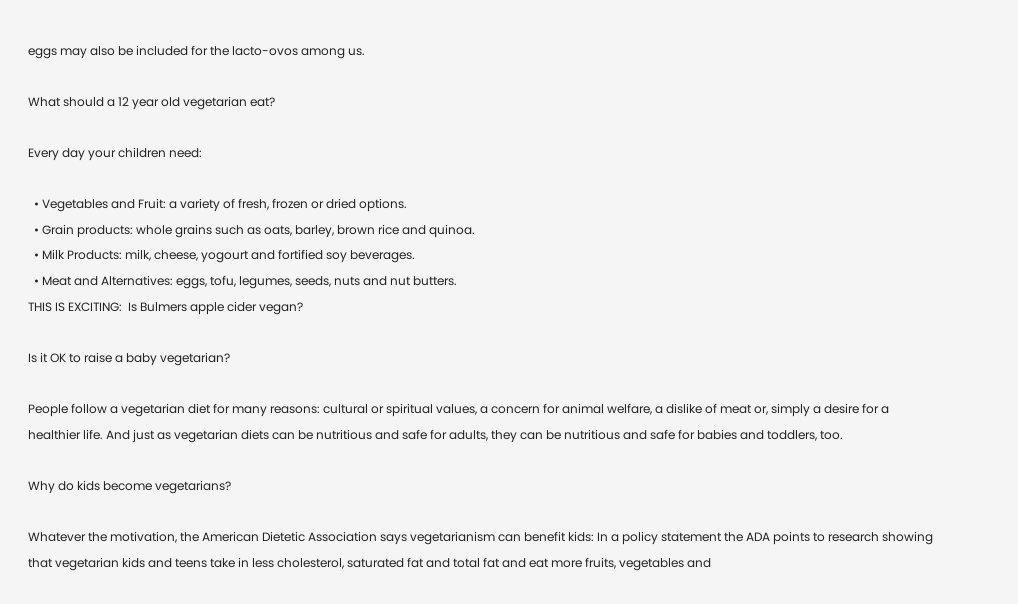eggs may also be included for the lacto-ovos among us.

What should a 12 year old vegetarian eat?

Every day your children need:

  • Vegetables and Fruit: a variety of fresh, frozen or dried options.
  • Grain products: whole grains such as oats, barley, brown rice and quinoa.
  • Milk Products: milk, cheese, yogourt and fortified soy beverages.
  • Meat and Alternatives: eggs, tofu, legumes, seeds, nuts and nut butters.
THIS IS EXCITING:  Is Bulmers apple cider vegan?

Is it OK to raise a baby vegetarian?

People follow a vegetarian diet for many reasons: cultural or spiritual values, a concern for animal welfare, a dislike of meat or, simply a desire for a healthier life. And just as vegetarian diets can be nutritious and safe for adults, they can be nutritious and safe for babies and toddlers, too.

Why do kids become vegetarians?

Whatever the motivation, the American Dietetic Association says vegetarianism can benefit kids: In a policy statement the ADA points to research showing that vegetarian kids and teens take in less cholesterol, saturated fat and total fat and eat more fruits, vegetables and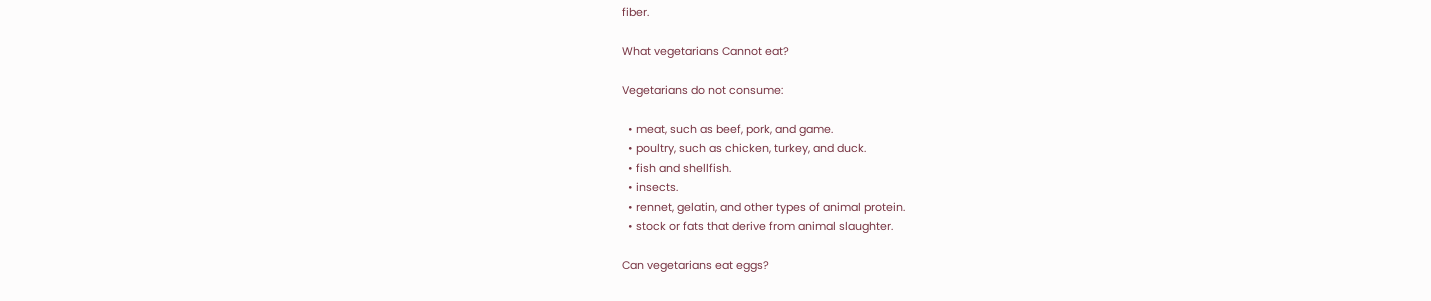fiber.

What vegetarians Cannot eat?

Vegetarians do not consume:

  • meat, such as beef, pork, and game.
  • poultry, such as chicken, turkey, and duck.
  • fish and shellfish.
  • insects.
  • rennet, gelatin, and other types of animal protein.
  • stock or fats that derive from animal slaughter.

Can vegetarians eat eggs?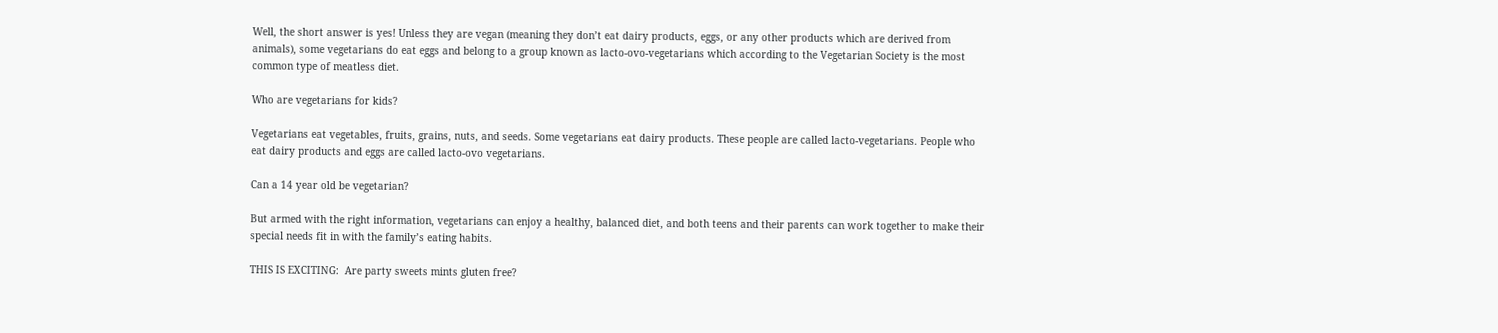Well, the short answer is yes! Unless they are vegan (meaning they don’t eat dairy products, eggs, or any other products which are derived from animals), some vegetarians do eat eggs and belong to a group known as lacto-ovo-vegetarians which according to the Vegetarian Society is the most common type of meatless diet.

Who are vegetarians for kids?

Vegetarians eat vegetables, fruits, grains, nuts, and seeds. Some vegetarians eat dairy products. These people are called lacto-vegetarians. People who eat dairy products and eggs are called lacto-ovo vegetarians.

Can a 14 year old be vegetarian?

But armed with the right information, vegetarians can enjoy a healthy, balanced diet, and both teens and their parents can work together to make their special needs fit in with the family’s eating habits.

THIS IS EXCITING:  Are party sweets mints gluten free?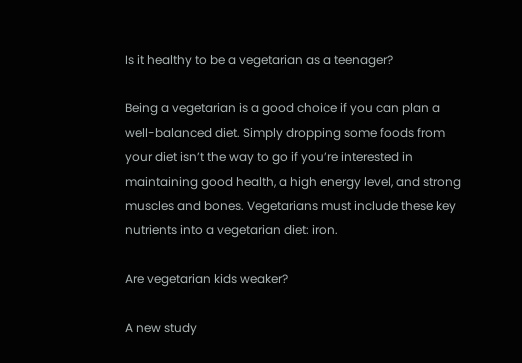Is it healthy to be a vegetarian as a teenager?

Being a vegetarian is a good choice if you can plan a well-balanced diet. Simply dropping some foods from your diet isn’t the way to go if you’re interested in maintaining good health, a high energy level, and strong muscles and bones. Vegetarians must include these key nutrients into a vegetarian diet: iron.

Are vegetarian kids weaker?

A new study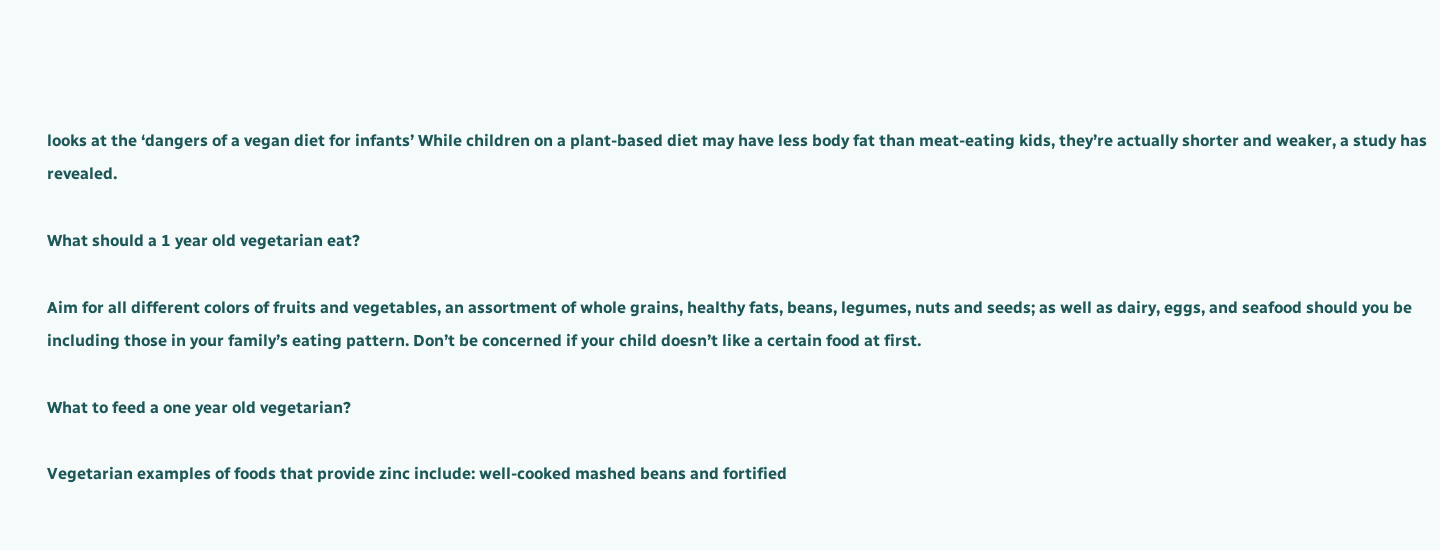looks at the ‘dangers of a vegan diet for infants’ While children on a plant-based diet may have less body fat than meat-eating kids, they’re actually shorter and weaker, a study has revealed.

What should a 1 year old vegetarian eat?

Aim for all different colors of fruits and vegetables, an assortment of whole grains, healthy fats, beans, legumes, nuts and seeds; as well as dairy, eggs, and seafood should you be including those in your family’s eating pattern. Don’t be concerned if your child doesn’t like a certain food at first.

What to feed a one year old vegetarian?

Vegetarian examples of foods that provide zinc include: well-cooked mashed beans and fortified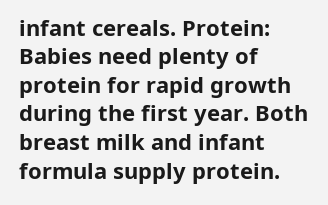infant cereals. Protein: Babies need plenty of protein for rapid growth during the first year. Both breast milk and infant formula supply protein.